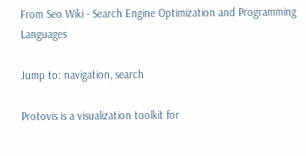From Seo Wiki - Search Engine Optimization and Programming Languages

Jump to: navigation, search

Protovis is a visualization toolkit for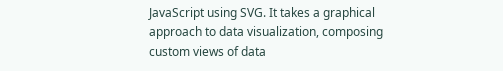JavaScript using SVG. It takes a graphical approach to data visualization, composing custom views of data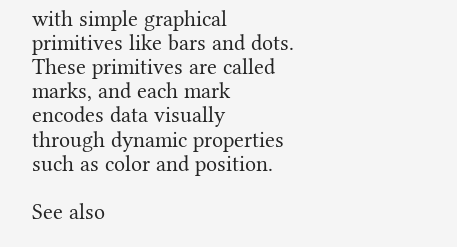with simple graphical primitives like bars and dots. These primitives are called marks, and each mark encodes data visually through dynamic properties such as color and position.

See also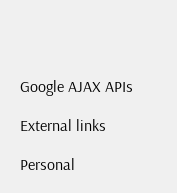Google AJAX APIs

External links

Personal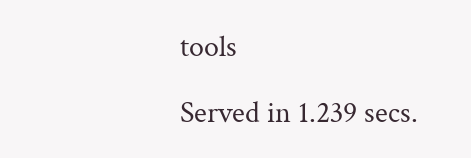tools

Served in 1.239 secs.